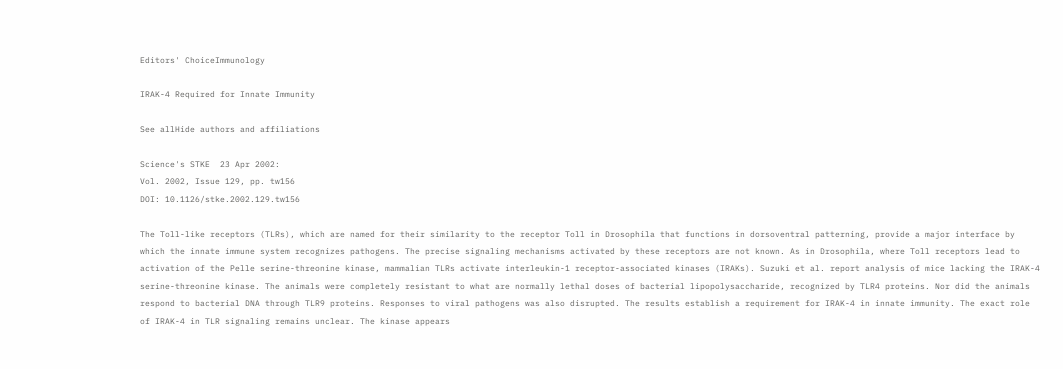Editors' ChoiceImmunology

IRAK-4 Required for Innate Immunity

See allHide authors and affiliations

Science's STKE  23 Apr 2002:
Vol. 2002, Issue 129, pp. tw156
DOI: 10.1126/stke.2002.129.tw156

The Toll-like receptors (TLRs), which are named for their similarity to the receptor Toll in Drosophila that functions in dorsoventral patterning, provide a major interface by which the innate immune system recognizes pathogens. The precise signaling mechanisms activated by these receptors are not known. As in Drosophila, where Toll receptors lead to activation of the Pelle serine-threonine kinase, mammalian TLRs activate interleukin-1 receptor-associated kinases (IRAKs). Suzuki et al. report analysis of mice lacking the IRAK-4 serine-threonine kinase. The animals were completely resistant to what are normally lethal doses of bacterial lipopolysaccharide, recognized by TLR4 proteins. Nor did the animals respond to bacterial DNA through TLR9 proteins. Responses to viral pathogens was also disrupted. The results establish a requirement for IRAK-4 in innate immunity. The exact role of IRAK-4 in TLR signaling remains unclear. The kinase appears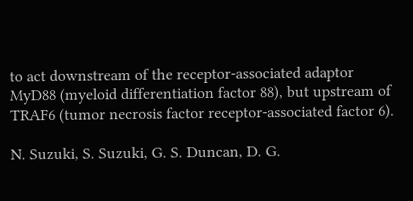to act downstream of the receptor-associated adaptor MyD88 (myeloid differentiation factor 88), but upstream of TRAF6 (tumor necrosis factor receptor-associated factor 6).

N. Suzuki, S. Suzuki, G. S. Duncan, D. G.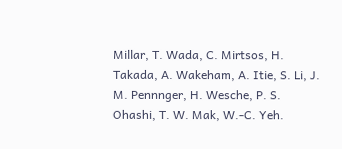Millar, T. Wada, C. Mirtsos, H. Takada, A. Wakeham, A. Itie, S. Li, J. M. Pennnger, H. Wesche, P. S. Ohashi, T. W. Mak, W.-C. Yeh.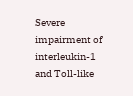Severe impairment of interleukin-1 and Toll-like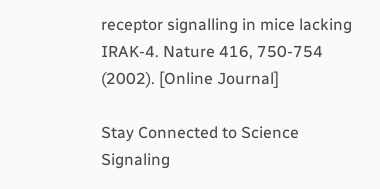receptor signalling in mice lacking IRAK-4. Nature 416, 750-754 (2002). [Online Journal]

Stay Connected to Science Signaling